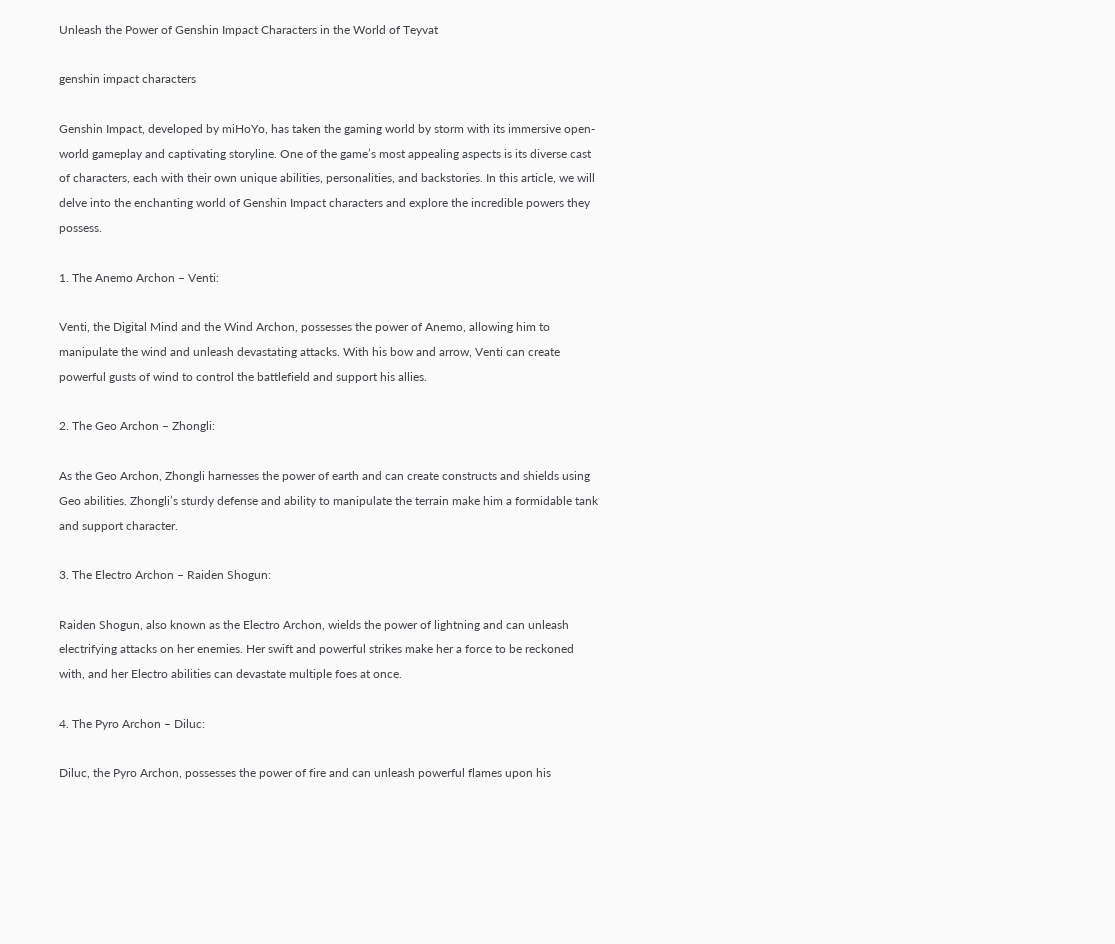Unleash the Power of Genshin Impact Characters in the World of Teyvat

genshin impact characters

Genshin Impact, developed by miHoYo, has taken the gaming world by storm with its immersive open-world gameplay and captivating storyline. One of the game’s most appealing aspects is its diverse cast of characters, each with their own unique abilities, personalities, and backstories. In this article, we will delve into the enchanting world of Genshin Impact characters and explore the incredible powers they possess.

1. The Anemo Archon – Venti:

Venti, the Digital Mind and the Wind Archon, possesses the power of Anemo, allowing him to manipulate the wind and unleash devastating attacks. With his bow and arrow, Venti can create powerful gusts of wind to control the battlefield and support his allies.

2. The Geo Archon – Zhongli:

As the Geo Archon, Zhongli harnesses the power of earth and can create constructs and shields using Geo abilities. Zhongli’s sturdy defense and ability to manipulate the terrain make him a formidable tank and support character.

3. The Electro Archon – Raiden Shogun:

Raiden Shogun, also known as the Electro Archon, wields the power of lightning and can unleash electrifying attacks on her enemies. Her swift and powerful strikes make her a force to be reckoned with, and her Electro abilities can devastate multiple foes at once.

4. The Pyro Archon – Diluc:

Diluc, the Pyro Archon, possesses the power of fire and can unleash powerful flames upon his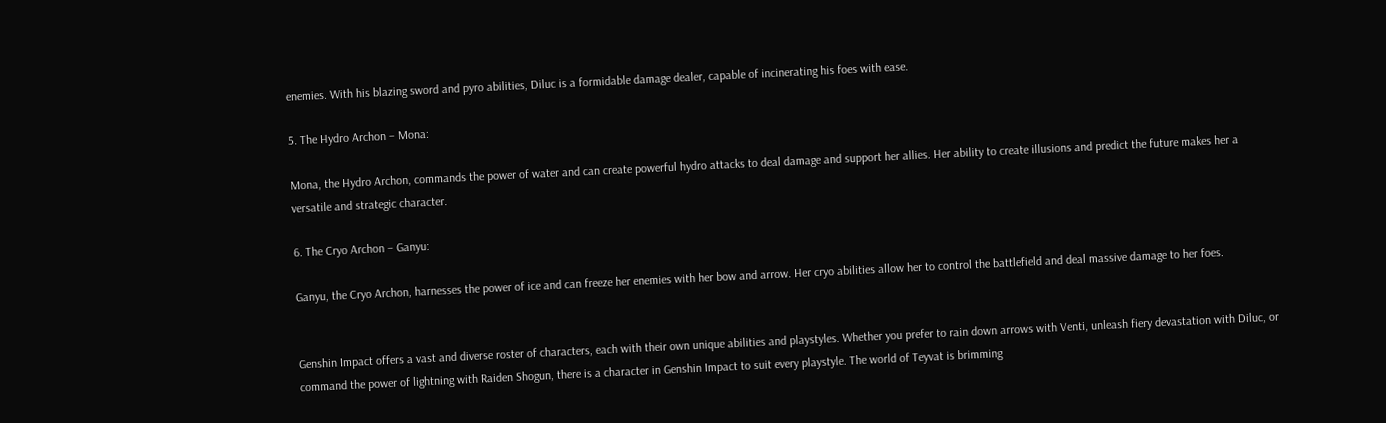enemies. With his blazing sword and pyro abilities, Diluc is a formidable damage dealer, capable of incinerating his foes with ease.

5. The Hydro Archon – Mona:

Mona, the Hydro Archon, commands the power of water and can create powerful hydro attacks to deal damage and support her allies. Her ability to create illusions and predict the future makes her a versatile and strategic character.

6. The Cryo Archon – Ganyu:

Ganyu, the Cryo Archon, harnesses the power of ice and can freeze her enemies with her bow and arrow. Her cryo abilities allow her to control the battlefield and deal massive damage to her foes.


Genshin Impact offers a vast and diverse roster of characters, each with their own unique abilities and playstyles. Whether you prefer to rain down arrows with Venti, unleash fiery devastation with Diluc, or command the power of lightning with Raiden Shogun, there is a character in Genshin Impact to suit every playstyle. The world of Teyvat is brimming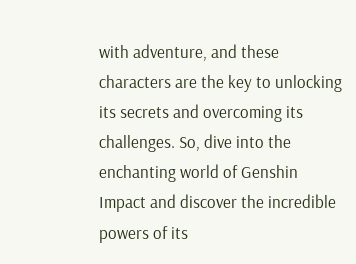with adventure, and these characters are the key to unlocking its secrets and overcoming its challenges. So, dive into the enchanting world of Genshin Impact and discover the incredible powers of its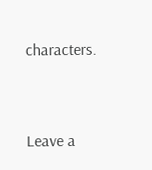characters.


Leave a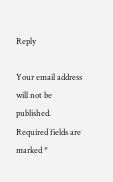Reply

Your email address will not be published. Required fields are marked *